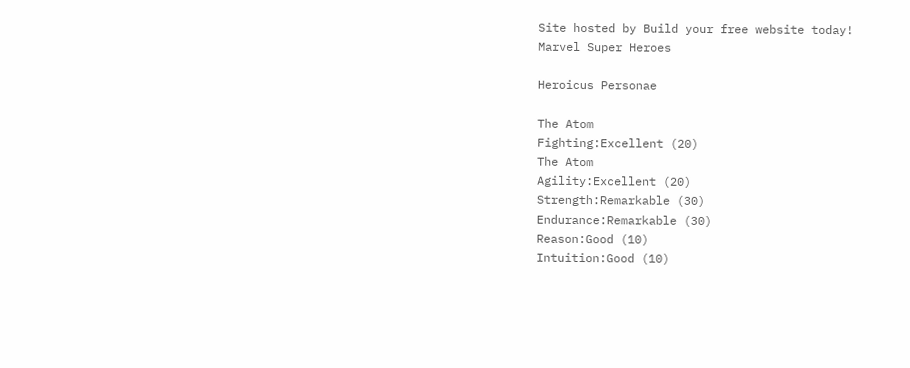Site hosted by Build your free website today!
Marvel Super Heroes

Heroicus Personae

The Atom
Fighting:Excellent (20)
The Atom
Agility:Excellent (20)
Strength:Remarkable (30)
Endurance:Remarkable (30)
Reason:Good (10)
Intuition:Good (10)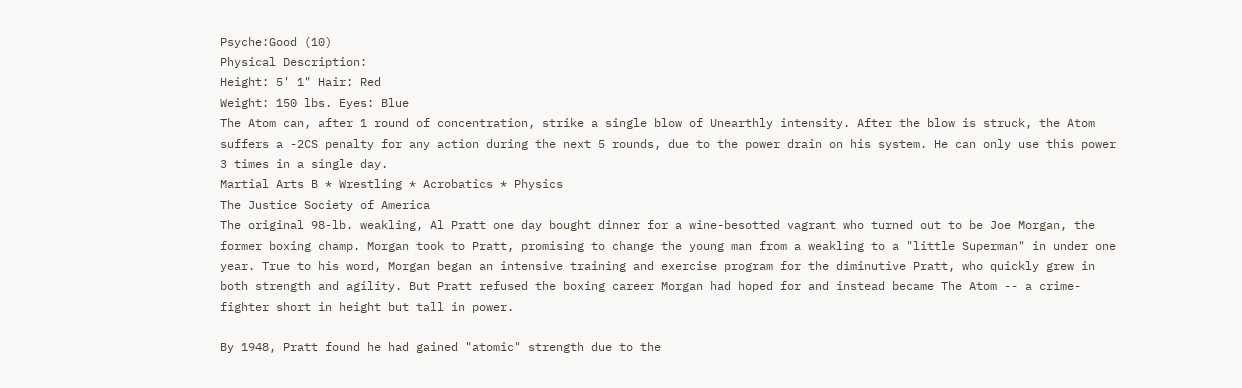Psyche:Good (10)
Physical Description:
Height: 5' 1" Hair: Red
Weight: 150 lbs. Eyes: Blue
The Atom can, after 1 round of concentration, strike a single blow of Unearthly intensity. After the blow is struck, the Atom suffers a -2CS penalty for any action during the next 5 rounds, due to the power drain on his system. He can only use this power 3 times in a single day.
Martial Arts B * Wrestling * Acrobatics * Physics
The Justice Society of America
The original 98-lb. weakling, Al Pratt one day bought dinner for a wine-besotted vagrant who turned out to be Joe Morgan, the former boxing champ. Morgan took to Pratt, promising to change the young man from a weakling to a "little Superman" in under one year. True to his word, Morgan began an intensive training and exercise program for the diminutive Pratt, who quickly grew in both strength and agility. But Pratt refused the boxing career Morgan had hoped for and instead became The Atom -- a crime-fighter short in height but tall in power.

By 1948, Pratt found he had gained "atomic" strength due to the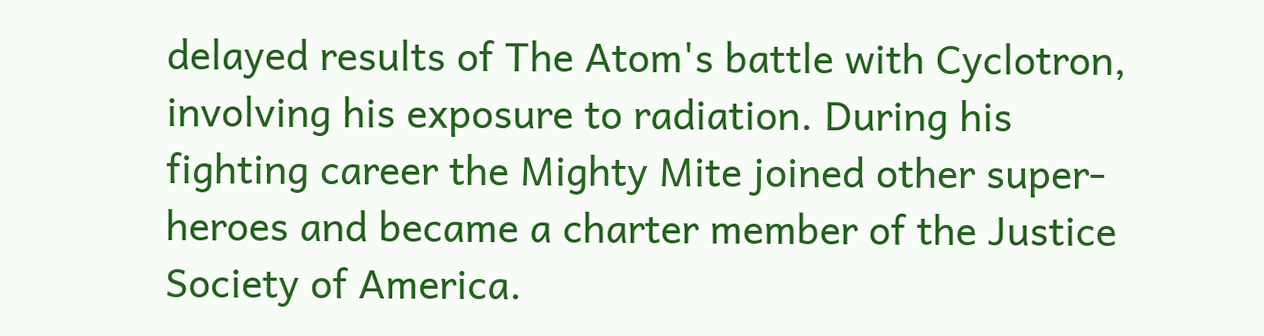delayed results of The Atom's battle with Cyclotron, involving his exposure to radiation. During his fighting career the Mighty Mite joined other super-heroes and became a charter member of the Justice Society of America.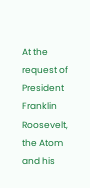At the request of President Franklin Roosevelt, the Atom and his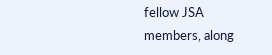fellow JSA members, along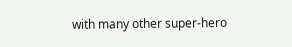with many other super-hero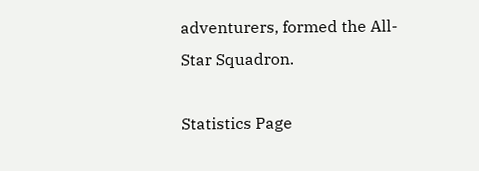adventurers, formed the All-Star Squadron.

Statistics Page